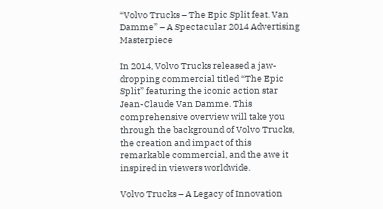“Volvo Trucks – The Epic Split feat. Van Damme” – A Spectacular 2014 Advertising Masterpiece

In 2014, Volvo Trucks released a jaw-dropping commercial titled “The Epic Split” featuring the iconic action star Jean-Claude Van Damme. This comprehensive overview will take you through the background of Volvo Trucks, the creation and impact of this remarkable commercial, and the awe it inspired in viewers worldwide.

Volvo Trucks – A Legacy of Innovation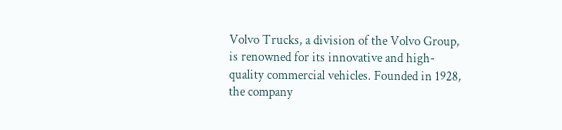Volvo Trucks, a division of the Volvo Group, is renowned for its innovative and high-quality commercial vehicles. Founded in 1928, the company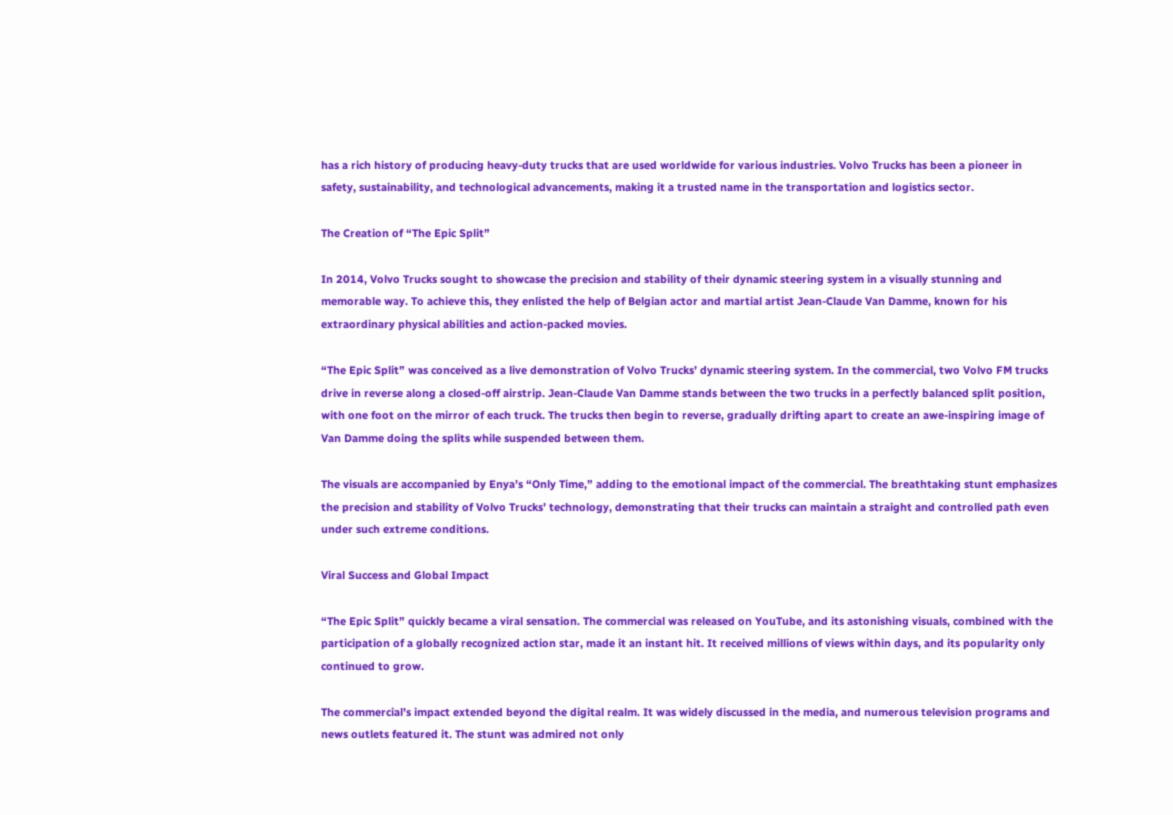has a rich history of producing heavy-duty trucks that are used worldwide for various industries. Volvo Trucks has been a pioneer in safety, sustainability, and technological advancements, making it a trusted name in the transportation and logistics sector.

The Creation of “The Epic Split”

In 2014, Volvo Trucks sought to showcase the precision and stability of their dynamic steering system in a visually stunning and memorable way. To achieve this, they enlisted the help of Belgian actor and martial artist Jean-Claude Van Damme, known for his extraordinary physical abilities and action-packed movies.

“The Epic Split” was conceived as a live demonstration of Volvo Trucks’ dynamic steering system. In the commercial, two Volvo FM trucks drive in reverse along a closed-off airstrip. Jean-Claude Van Damme stands between the two trucks in a perfectly balanced split position, with one foot on the mirror of each truck. The trucks then begin to reverse, gradually drifting apart to create an awe-inspiring image of Van Damme doing the splits while suspended between them.

The visuals are accompanied by Enya’s “Only Time,” adding to the emotional impact of the commercial. The breathtaking stunt emphasizes the precision and stability of Volvo Trucks’ technology, demonstrating that their trucks can maintain a straight and controlled path even under such extreme conditions.

Viral Success and Global Impact

“The Epic Split” quickly became a viral sensation. The commercial was released on YouTube, and its astonishing visuals, combined with the participation of a globally recognized action star, made it an instant hit. It received millions of views within days, and its popularity only continued to grow.

The commercial’s impact extended beyond the digital realm. It was widely discussed in the media, and numerous television programs and news outlets featured it. The stunt was admired not only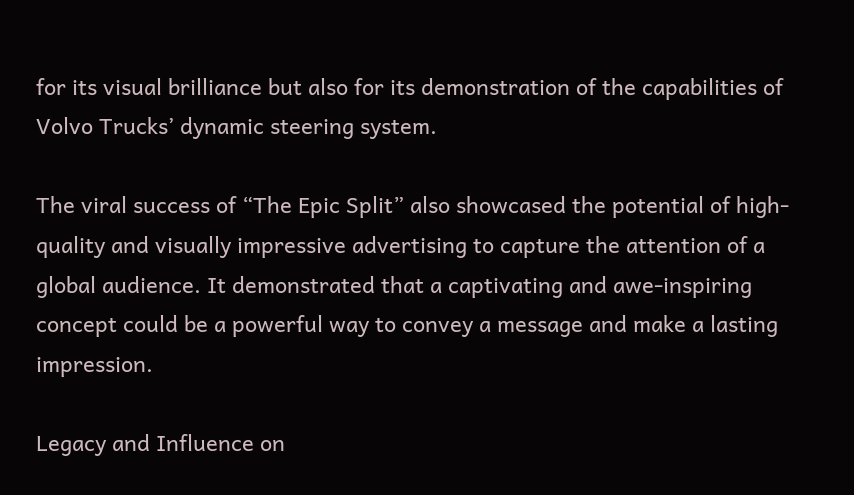for its visual brilliance but also for its demonstration of the capabilities of Volvo Trucks’ dynamic steering system.

The viral success of “The Epic Split” also showcased the potential of high-quality and visually impressive advertising to capture the attention of a global audience. It demonstrated that a captivating and awe-inspiring concept could be a powerful way to convey a message and make a lasting impression.

Legacy and Influence on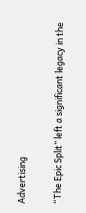Advertising

“The Epic Split” left a significant legacy in the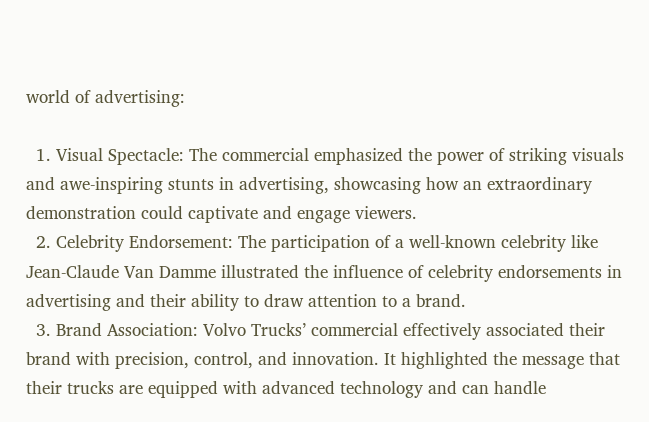world of advertising:

  1. Visual Spectacle: The commercial emphasized the power of striking visuals and awe-inspiring stunts in advertising, showcasing how an extraordinary demonstration could captivate and engage viewers.
  2. Celebrity Endorsement: The participation of a well-known celebrity like Jean-Claude Van Damme illustrated the influence of celebrity endorsements in advertising and their ability to draw attention to a brand.
  3. Brand Association: Volvo Trucks’ commercial effectively associated their brand with precision, control, and innovation. It highlighted the message that their trucks are equipped with advanced technology and can handle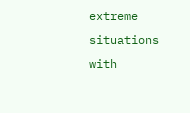extreme situations with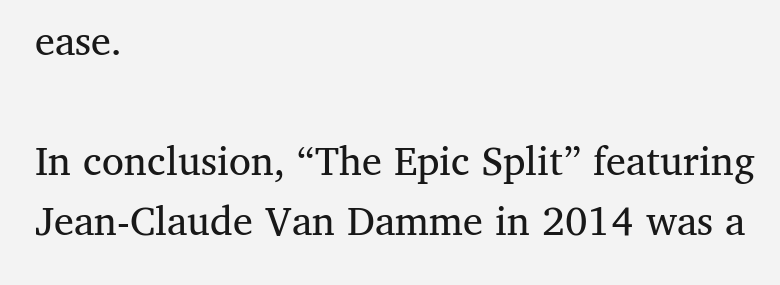ease.

In conclusion, “The Epic Split” featuring Jean-Claude Van Damme in 2014 was a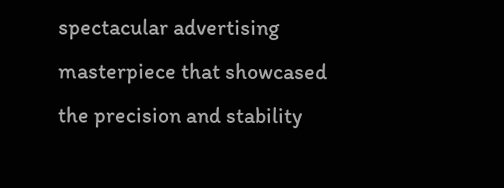spectacular advertising masterpiece that showcased the precision and stability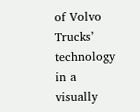of Volvo Trucks’ technology in a visually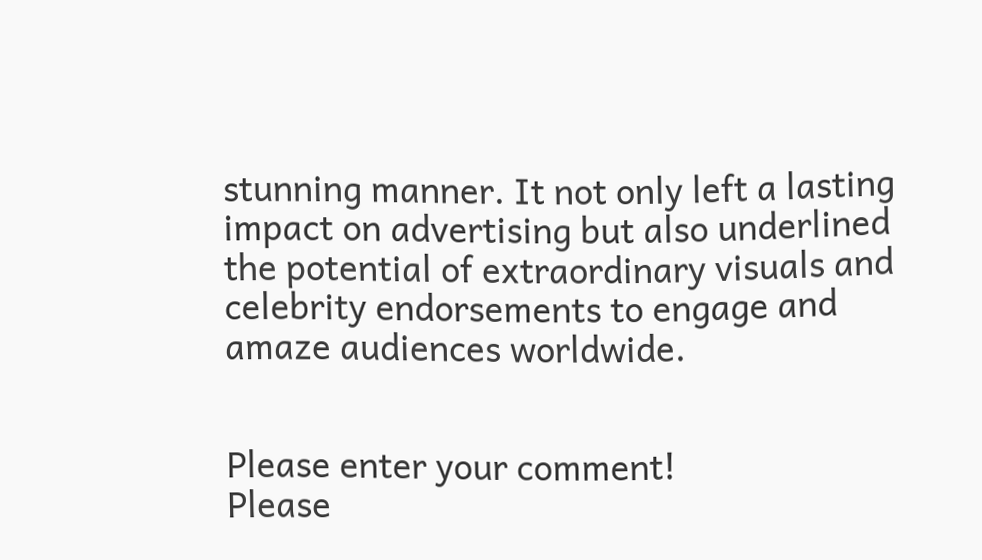stunning manner. It not only left a lasting impact on advertising but also underlined the potential of extraordinary visuals and celebrity endorsements to engage and amaze audiences worldwide.


Please enter your comment!
Please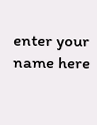enter your name here